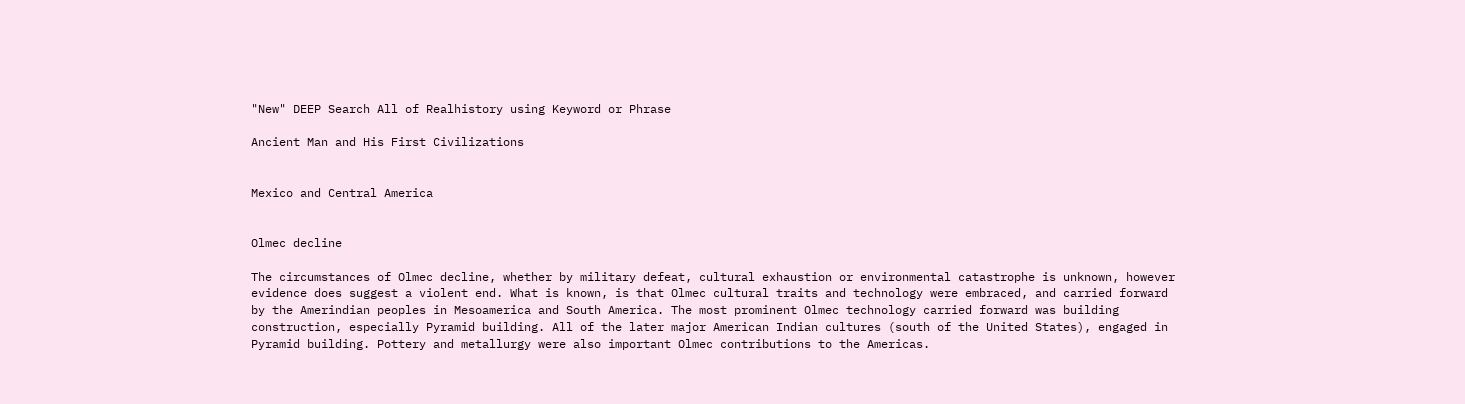"New" DEEP Search All of Realhistory using Keyword or Phrase

Ancient Man and His First Civilizations


Mexico and Central America


Olmec decline

The circumstances of Olmec decline, whether by military defeat, cultural exhaustion or environmental catastrophe is unknown, however evidence does suggest a violent end. What is known, is that Olmec cultural traits and technology were embraced, and carried forward by the Amerindian peoples in Mesoamerica and South America. The most prominent Olmec technology carried forward was building construction, especially Pyramid building. All of the later major American Indian cultures (south of the United States), engaged in Pyramid building. Pottery and metallurgy were also important Olmec contributions to the Americas.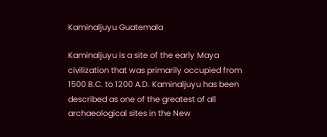Kaminaljuyu Guatemala

Kaminaljuyu is a site of the early Maya civilization that was primarily occupied from 1500 B.C. to 1200 A.D. Kaminaljuyu has been described as one of the greatest of all archaeological sites in the New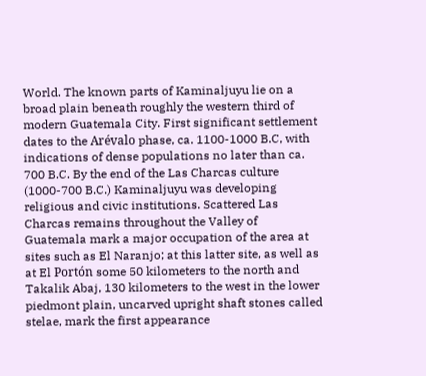World. The known parts of Kaminaljuyu lie on a broad plain beneath roughly the western third of modern Guatemala City. First significant settlement dates to the Arévalo phase, ca. 1100-1000 B.C, with indications of dense populations no later than ca. 700 B.C. By the end of the Las Charcas culture (1000-700 B.C.) Kaminaljuyu was developing religious and civic institutions. Scattered Las Charcas remains throughout the Valley of Guatemala mark a major occupation of the area at sites such as El Naranjo; at this latter site, as well as at El Portón some 50 kilometers to the north and Takalik Abaj, 130 kilometers to the west in the lower piedmont plain, uncarved upright shaft stones called stelae, mark the first appearance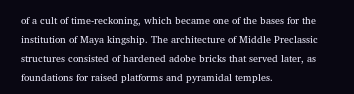of a cult of time-reckoning, which became one of the bases for the institution of Maya kingship. The architecture of Middle Preclassic structures consisted of hardened adobe bricks that served later, as foundations for raised platforms and pyramidal temples.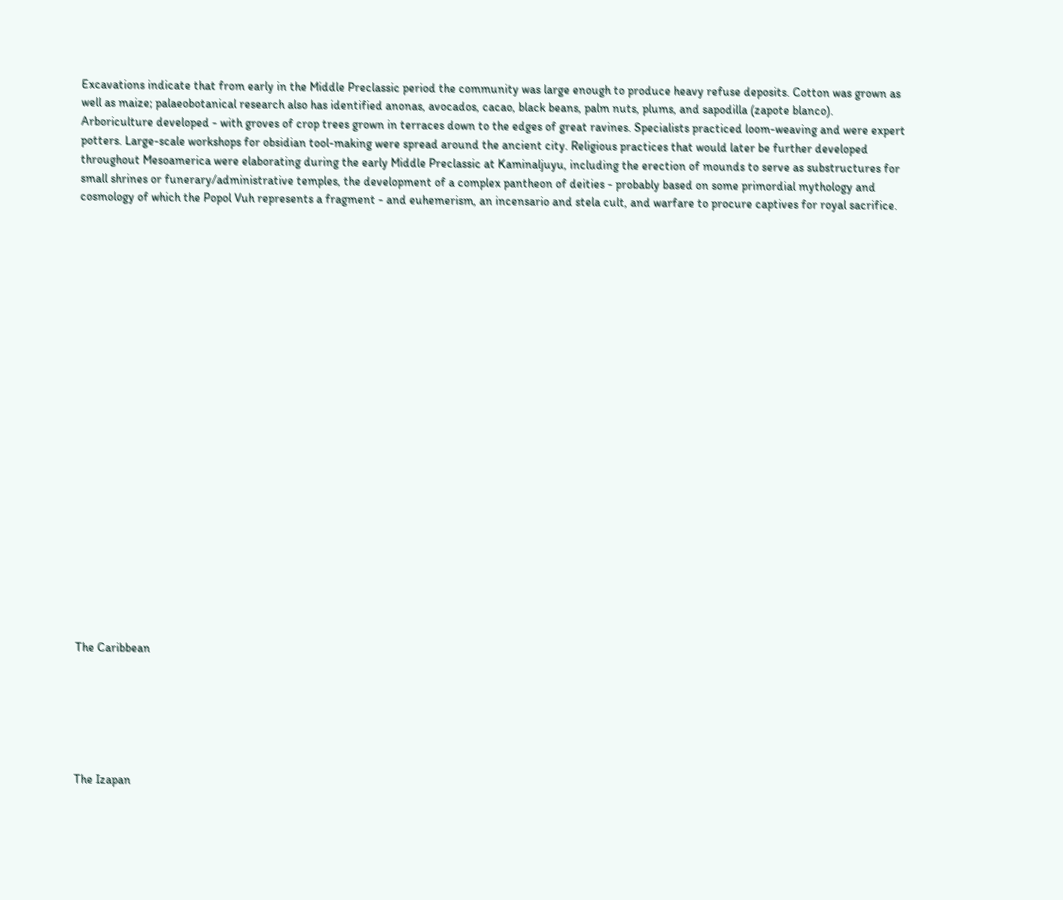Excavations indicate that from early in the Middle Preclassic period the community was large enough to produce heavy refuse deposits. Cotton was grown as well as maize; palaeobotanical research also has identified anonas, avocados, cacao, black beans, palm nuts, plums, and sapodilla (zapote blanco). Arboriculture developed - with groves of crop trees grown in terraces down to the edges of great ravines. Specialists practiced loom-weaving and were expert potters. Large-scale workshops for obsidian tool-making were spread around the ancient city. Religious practices that would later be further developed throughout Mesoamerica were elaborating during the early Middle Preclassic at Kaminaljuyu, including the erection of mounds to serve as substructures for small shrines or funerary/administrative temples, the development of a complex pantheon of deities - probably based on some primordial mythology and cosmology of which the Popol Vuh represents a fragment - and euhemerism, an incensario and stela cult, and warfare to procure captives for royal sacrifice.























The Caribbean






The Izapan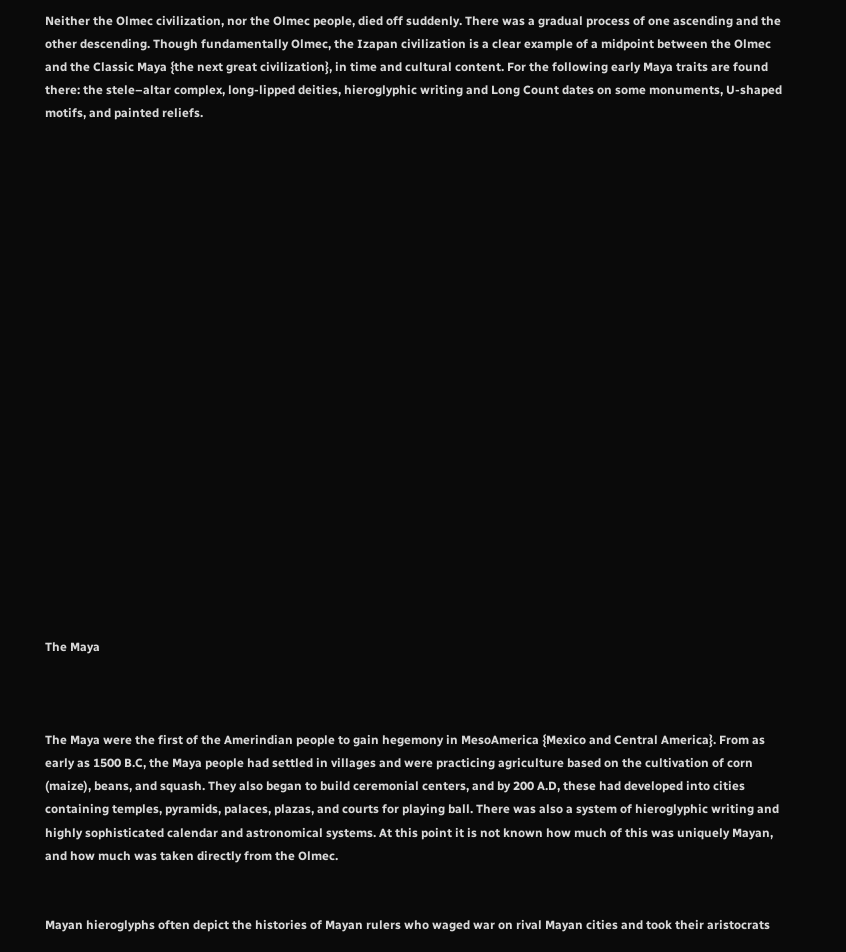Neither the Olmec civilization, nor the Olmec people, died off suddenly. There was a gradual process of one ascending and the other descending. Though fundamentally Olmec, the Izapan civilization is a clear example of a midpoint between the Olmec and the Classic Maya {the next great civilization}, in time and cultural content. For the following early Maya traits are found there: the stele–altar complex, long-lipped deities, hieroglyphic writing and Long Count dates on some monuments, U-shaped motifs, and painted reliefs.






















The Maya



The Maya were the first of the Amerindian people to gain hegemony in MesoAmerica {Mexico and Central America}. From as early as 1500 B.C, the Maya people had settled in villages and were practicing agriculture based on the cultivation of corn (maize), beans, and squash. They also began to build ceremonial centers, and by 200 A.D, these had developed into cities containing temples, pyramids, palaces, plazas, and courts for playing ball. There was also a system of hieroglyphic writing and highly sophisticated calendar and astronomical systems. At this point it is not known how much of this was uniquely Mayan, and how much was taken directly from the Olmec.


Mayan hieroglyphs often depict the histories of Mayan rulers who waged war on rival Mayan cities and took their aristocrats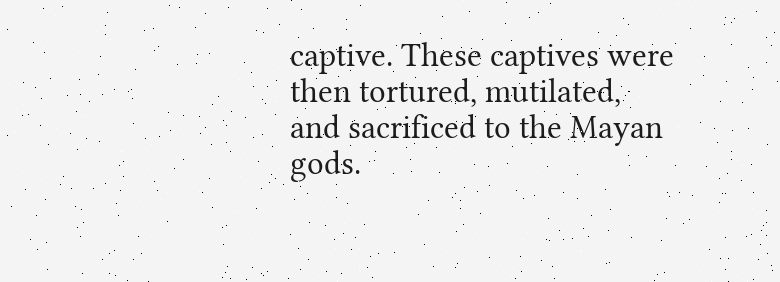captive. These captives were then tortured, mutilated, and sacrificed to the Mayan gods.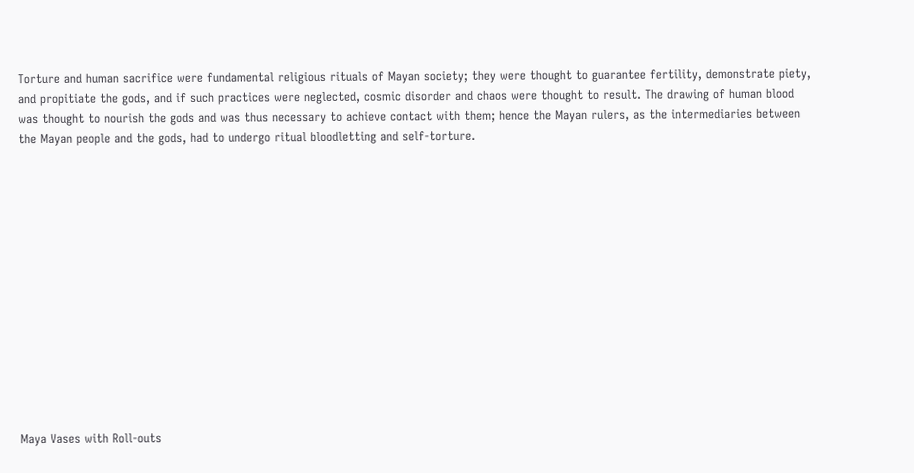Torture and human sacrifice were fundamental religious rituals of Mayan society; they were thought to guarantee fertility, demonstrate piety, and propitiate the gods, and if such practices were neglected, cosmic disorder and chaos were thought to result. The drawing of human blood was thought to nourish the gods and was thus necessary to achieve contact with them; hence the Mayan rulers, as the intermediaries between the Mayan people and the gods, had to undergo ritual bloodletting and self-torture.














Maya Vases with Roll-outs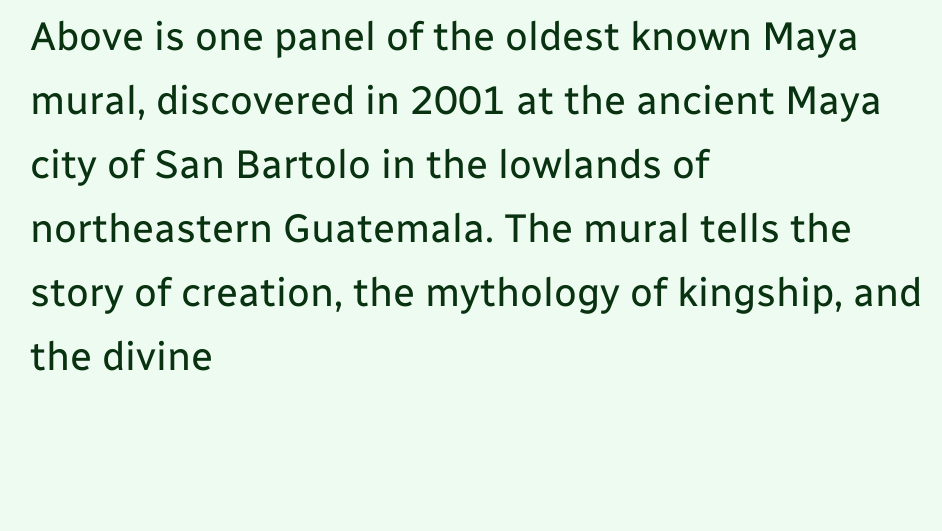Above is one panel of the oldest known Maya mural, discovered in 2001 at the ancient Maya city of San Bartolo in the lowlands of northeastern Guatemala. The mural tells the story of creation, the mythology of kingship, and the divine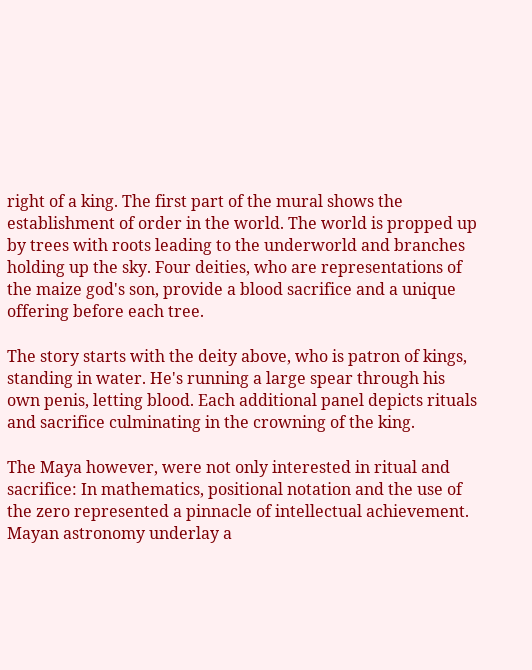right of a king. The first part of the mural shows the establishment of order in the world. The world is propped up by trees with roots leading to the underworld and branches holding up the sky. Four deities, who are representations of the maize god's son, provide a blood sacrifice and a unique offering before each tree.

The story starts with the deity above, who is patron of kings, standing in water. He's running a large spear through his own penis, letting blood. Each additional panel depicts rituals and sacrifice culminating in the crowning of the king.

The Maya however, were not only interested in ritual and sacrifice: In mathematics, positional notation and the use of the zero represented a pinnacle of intellectual achievement. Mayan astronomy underlay a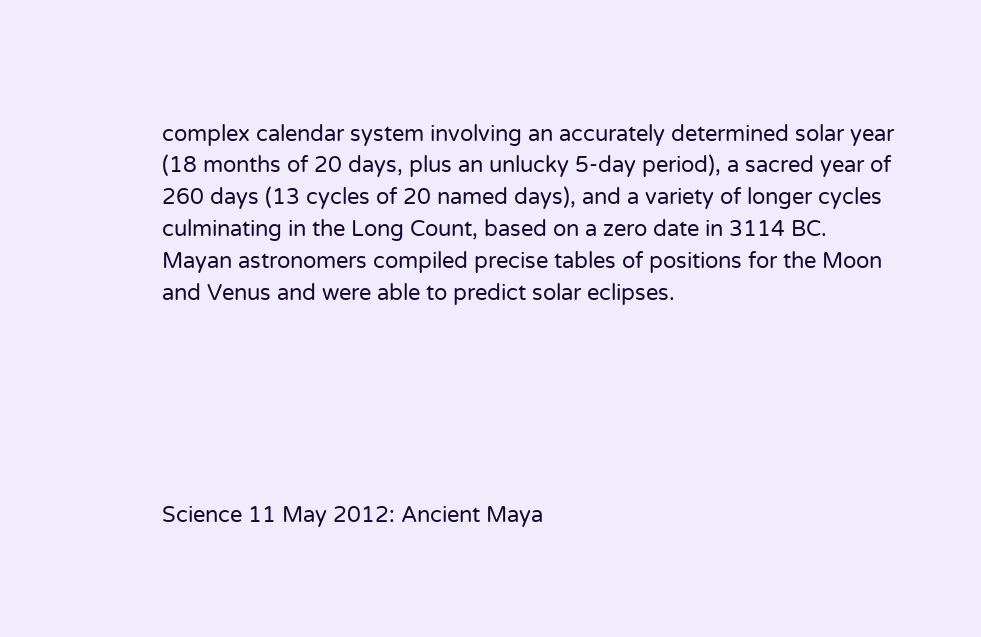complex calendar system involving an accurately determined solar year (18 months of 20 days, plus an unlucky 5-day period), a sacred year of 260 days (13 cycles of 20 named days), and a variety of longer cycles culminating in the Long Count, based on a zero date in 3114 BC. Mayan astronomers compiled precise tables of positions for the Moon and Venus and were able to predict solar eclipses.






Science 11 May 2012: Ancient Maya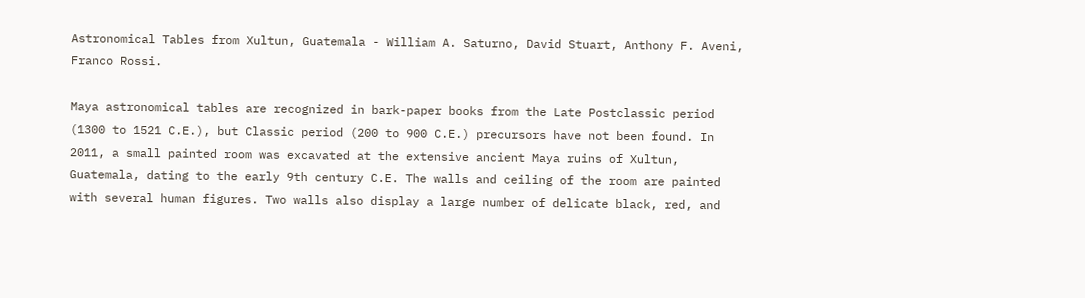Astronomical Tables from Xultun, Guatemala - William A. Saturno, David Stuart, Anthony F. Aveni, Franco Rossi.

Maya astronomical tables are recognized in bark-paper books from the Late Postclassic period (1300 to 1521 C.E.), but Classic period (200 to 900 C.E.) precursors have not been found. In 2011, a small painted room was excavated at the extensive ancient Maya ruins of Xultun, Guatemala, dating to the early 9th century C.E. The walls and ceiling of the room are painted with several human figures. Two walls also display a large number of delicate black, red, and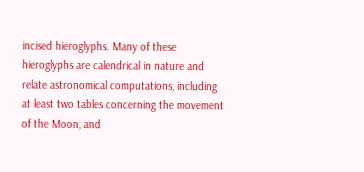incised hieroglyphs. Many of these hieroglyphs are calendrical in nature and relate astronomical computations, including at least two tables concerning the movement of the Moon, and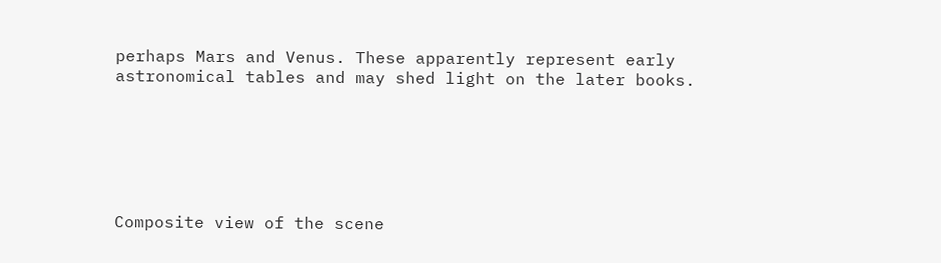perhaps Mars and Venus. These apparently represent early astronomical tables and may shed light on the later books.






Composite view of the scene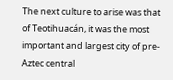The next culture to arise was that of Teotihuacán, it was the most important and largest city of pre-Aztec central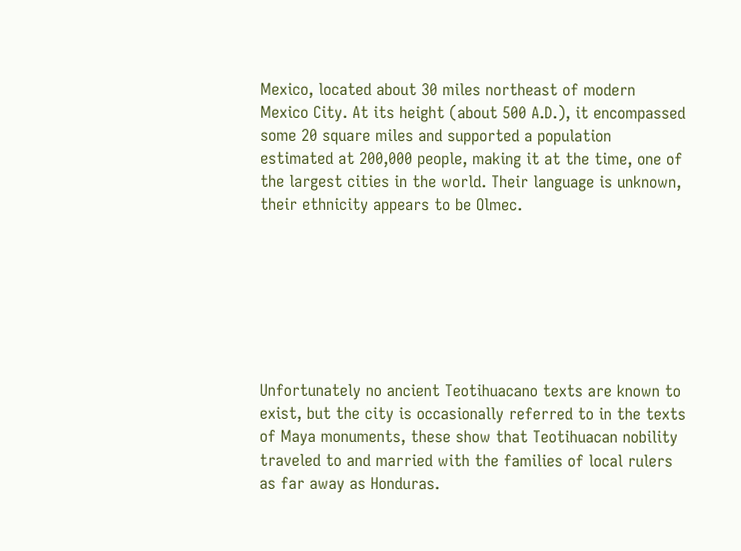Mexico, located about 30 miles northeast of modern Mexico City. At its height (about 500 A.D.), it encompassed some 20 square miles and supported a population estimated at 200,000 people, making it at the time, one of the largest cities in the world. Their language is unknown, their ethnicity appears to be Olmec.







Unfortunately no ancient Teotihuacano texts are known to exist, but the city is occasionally referred to in the texts of Maya monuments, these show that Teotihuacan nobility traveled to and married with the families of local rulers as far away as Honduras.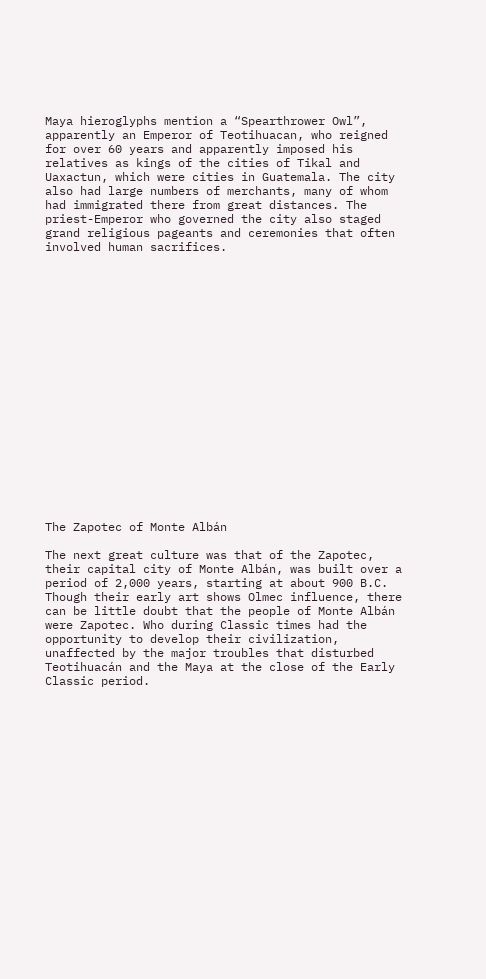Maya hieroglyphs mention a “Spearthrower Owl”, apparently an Emperor of Teotihuacan, who reigned for over 60 years and apparently imposed his relatives as kings of the cities of Tikal and Uaxactun, which were cities in Guatemala. The city also had large numbers of merchants, many of whom had immigrated there from great distances. The priest-Emperor who governed the city also staged grand religious pageants and ceremonies that often involved human sacrifices.



















The Zapotec of Monte Albán

The next great culture was that of the Zapotec, their capital city of Monte Albán, was built over a period of 2,000 years, starting at about 900 B.C. Though their early art shows Olmec influence, there can be little doubt that the people of Monte Albán were Zapotec. Who during Classic times had the opportunity to develop their civilization, unaffected by the major troubles that disturbed Teotihuacán and the Maya at the close of the Early Classic period.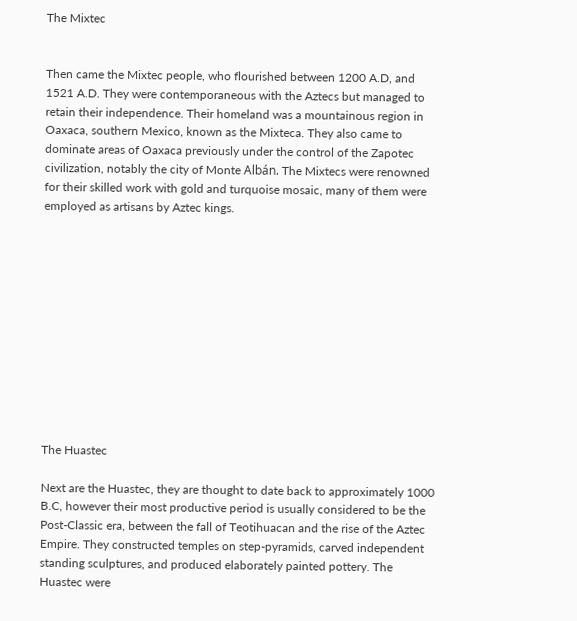The Mixtec


Then came the Mixtec people, who flourished between 1200 A.D, and 1521 A.D. They were contemporaneous with the Aztecs but managed to retain their independence. Their homeland was a mountainous region in Oaxaca, southern Mexico, known as the Mixteca. They also came to dominate areas of Oaxaca previously under the control of the Zapotec civilization, notably the city of Monte Albán. The Mixtecs were renowned for their skilled work with gold and turquoise mosaic, many of them were employed as artisans by Aztec kings.












The Huastec

Next are the Huastec, they are thought to date back to approximately 1000 B.C, however their most productive period is usually considered to be the Post-Classic era, between the fall of Teotihuacan and the rise of the Aztec Empire. They constructed temples on step-pyramids, carved independent standing sculptures, and produced elaborately painted pottery. The Huastec were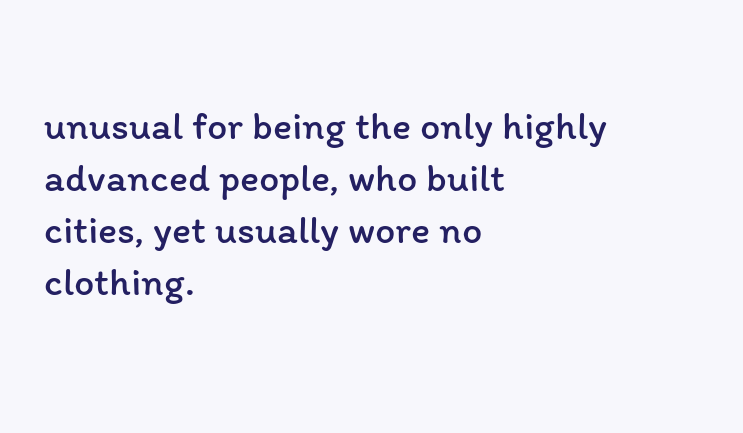unusual for being the only highly advanced people, who built cities, yet usually wore no clothing.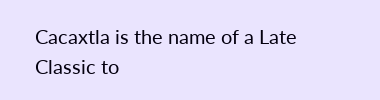Cacaxtla is the name of a Late Classic to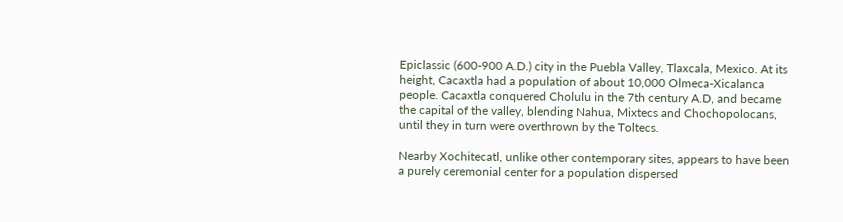Epiclassic (600-900 A.D.) city in the Puebla Valley, Tlaxcala, Mexico. At its height, Cacaxtla had a population of about 10,000 Olmeca-Xicalanca people. Cacaxtla conquered Cholulu in the 7th century A.D, and became the capital of the valley, blending Nahua, Mixtecs and Chochopolocans, until they in turn were overthrown by the Toltecs.

Nearby Xochitecatl, unlike other contemporary sites, appears to have been a purely ceremonial center for a population dispersed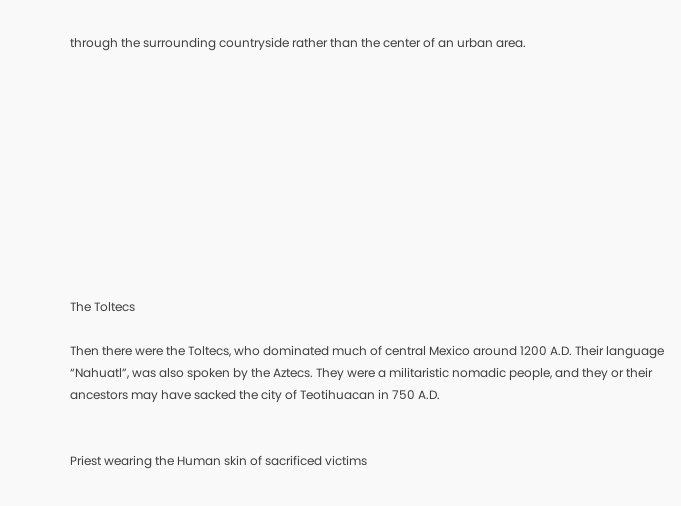through the surrounding countryside rather than the center of an urban area.











The Toltecs

Then there were the Toltecs, who dominated much of central Mexico around 1200 A.D. Their language “Nahuatl”, was also spoken by the Aztecs. They were a militaristic nomadic people, and they or their ancestors may have sacked the city of Teotihuacan in 750 A.D.


Priest wearing the Human skin of sacrificed victims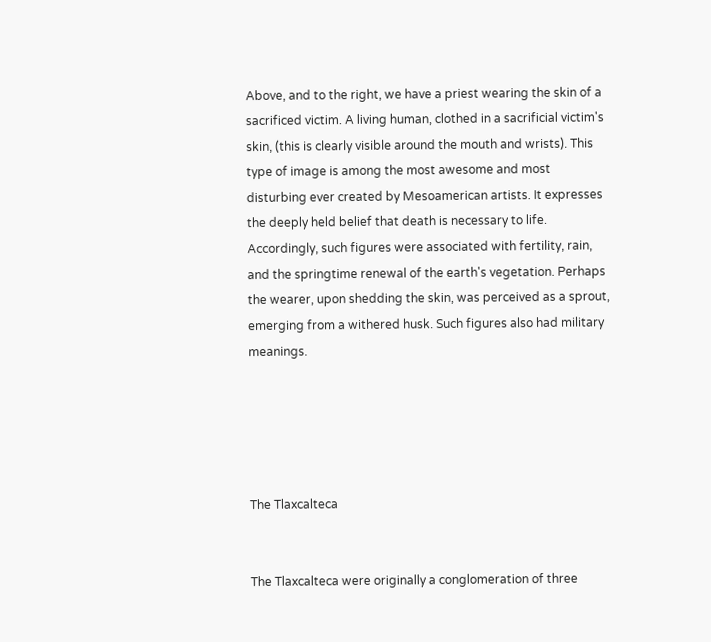Above, and to the right, we have a priest wearing the skin of a sacrificed victim. A living human, clothed in a sacrificial victim's skin, (this is clearly visible around the mouth and wrists). This type of image is among the most awesome and most disturbing ever created by Mesoamerican artists. It expresses the deeply held belief that death is necessary to life. Accordingly, such figures were associated with fertility, rain, and the springtime renewal of the earth's vegetation. Perhaps the wearer, upon shedding the skin, was perceived as a sprout, emerging from a withered husk. Such figures also had military meanings.





The Tlaxcalteca


The Tlaxcalteca were originally a conglomeration of three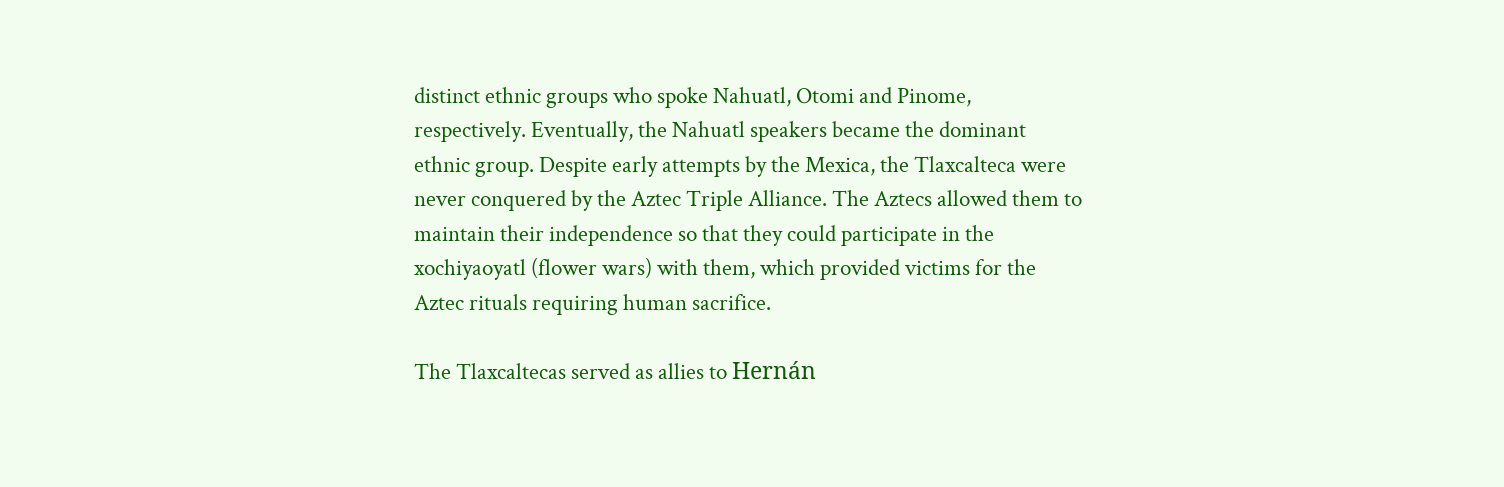distinct ethnic groups who spoke Nahuatl, Otomi and Pinome, respectively. Eventually, the Nahuatl speakers became the dominant ethnic group. Despite early attempts by the Mexica, the Tlaxcalteca were never conquered by the Aztec Triple Alliance. The Aztecs allowed them to maintain their independence so that they could participate in the xochiyaoyatl (flower wars) with them, which provided victims for the Aztec rituals requiring human sacrifice.

The Tlaxcaltecas served as allies to Hernán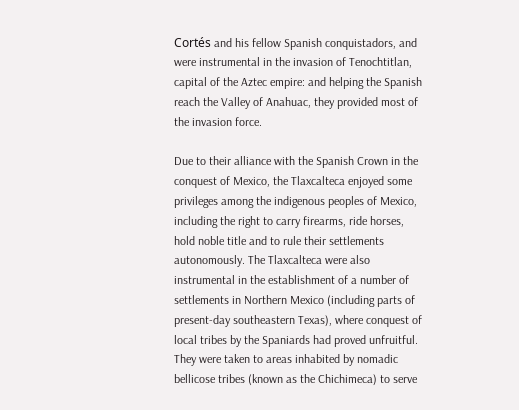Cortés and his fellow Spanish conquistadors, and were instrumental in the invasion of Tenochtitlan, capital of the Aztec empire: and helping the Spanish reach the Valley of Anahuac, they provided most of the invasion force.

Due to their alliance with the Spanish Crown in the conquest of Mexico, the Tlaxcalteca enjoyed some privileges among the indigenous peoples of Mexico, including the right to carry firearms, ride horses, hold noble title and to rule their settlements autonomously. The Tlaxcalteca were also instrumental in the establishment of a number of settlements in Northern Mexico (including parts of present-day southeastern Texas), where conquest of local tribes by the Spaniards had proved unfruitful. They were taken to areas inhabited by nomadic bellicose tribes (known as the Chichimeca) to serve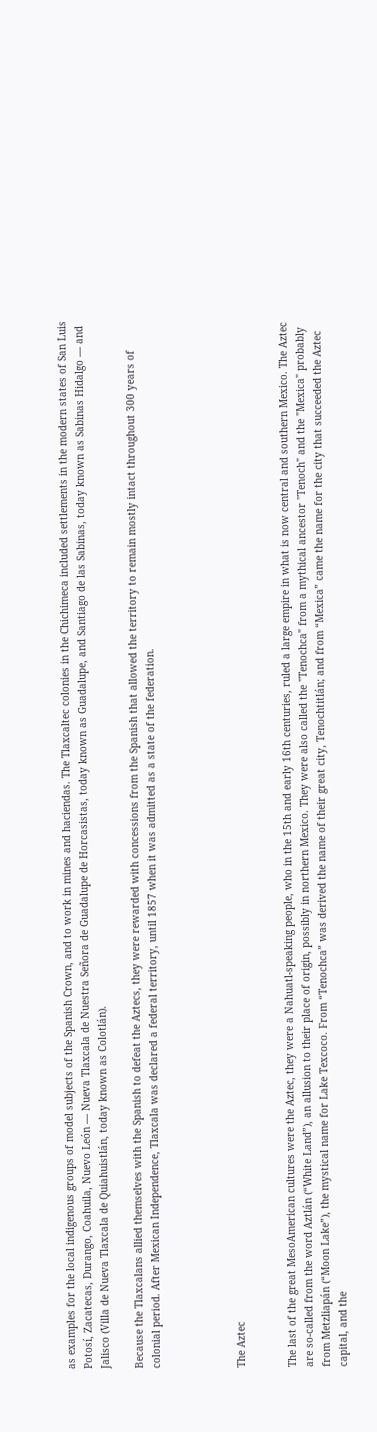as examples for the local indigenous groups of model subjects of the Spanish Crown, and to work in mines and haciendas. The Tlaxcaltec colonies in the Chichimeca included settlements in the modern states of San Luis Potosí, Zacatecas, Durango, Coahuila, Nuevo León — Nueva Tlaxcala de Nuestra Señora de Guadalupe de Horcasistas, today known as Guadalupe, and Santiago de las Sabinas, today known as Sabinas Hidalgo — and Jalisco (Villa de Nueva Tlaxcala de Quiahuistlán, today known as Colotlán).

Because the Tlaxcalans allied themselves with the Spanish to defeat the Aztecs, they were rewarded with concessions from the Spanish that allowed the territory to remain mostly intact throughout 300 years of colonial period. After Mexican Independence, Tlaxcala was declared a federal territory, until 1857 when it was admitted as a state of the federation.




The Aztec


The last of the great MesoAmerican cultures were the Aztec, they were a Nahuatl-speaking people, who in the 15th and early 16th centuries, ruled a large empire in what is now central and southern Mexico. The Aztec are so-called from the word Aztlán (“White Land”), an allusion to their place of origin, possibly in northern Mexico. They were also called the "Tenochca" from a mythical ancestor "Tenoch" and the "Mexica" probably from Metzliapán (“Moon Lake”), the mystical name for Lake Texcoco. From “Tenochca” was derived the name of their great city, Tenochtitlán; and from “Mexica” came the name for the city that succeeded the Aztec capital, and the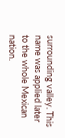surrounding valley. This name was applied later to the whole Mexican nation.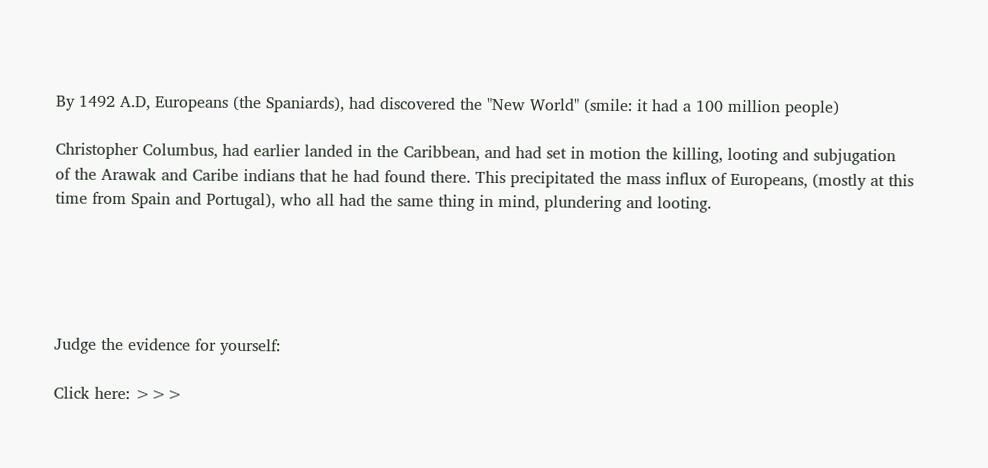By 1492 A.D, Europeans (the Spaniards), had discovered the "New World" (smile: it had a 100 million people)

Christopher Columbus, had earlier landed in the Caribbean, and had set in motion the killing, looting and subjugation of the Arawak and Caribe indians that he had found there. This precipitated the mass influx of Europeans, (mostly at this time from Spain and Portugal), who all had the same thing in mind, plundering and looting.





Judge the evidence for yourself:

Click here: >>>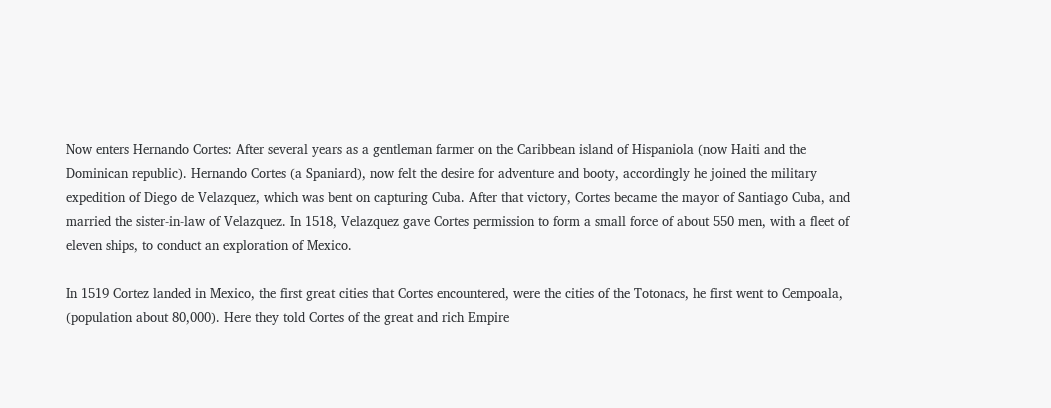Now enters Hernando Cortes: After several years as a gentleman farmer on the Caribbean island of Hispaniola (now Haiti and the Dominican republic). Hernando Cortes (a Spaniard), now felt the desire for adventure and booty, accordingly he joined the military expedition of Diego de Velazquez, which was bent on capturing Cuba. After that victory, Cortes became the mayor of Santiago Cuba, and married the sister-in-law of Velazquez. In 1518, Velazquez gave Cortes permission to form a small force of about 550 men, with a fleet of eleven ships, to conduct an exploration of Mexico.

In 1519 Cortez landed in Mexico, the first great cities that Cortes encountered, were the cities of the Totonacs, he first went to Cempoala, (population about 80,000). Here they told Cortes of the great and rich Empire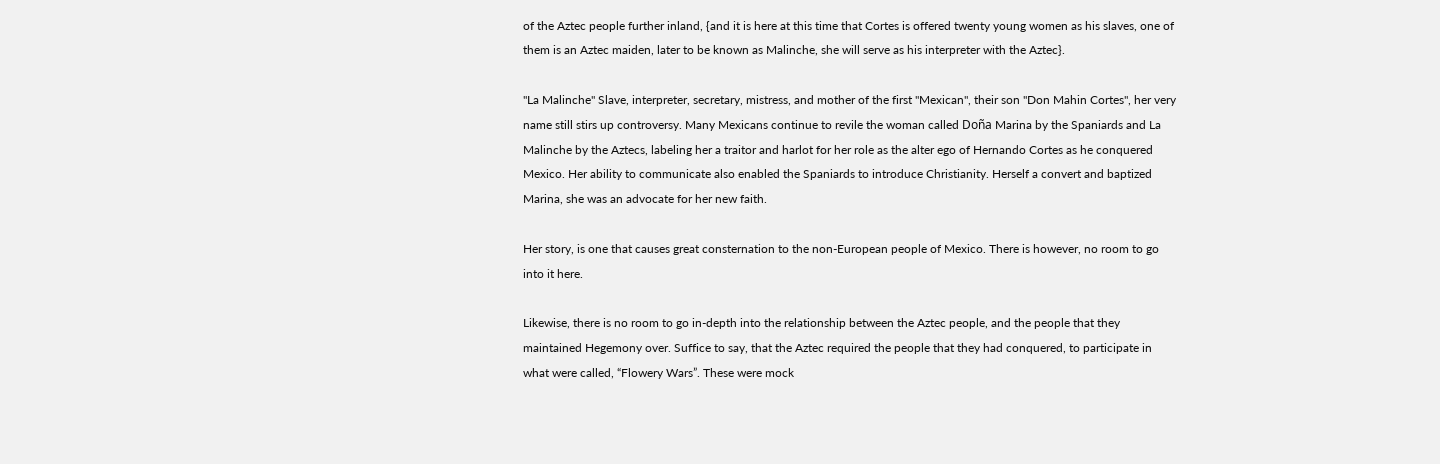of the Aztec people further inland, {and it is here at this time that Cortes is offered twenty young women as his slaves, one of them is an Aztec maiden, later to be known as Malinche, she will serve as his interpreter with the Aztec}.

"La Malinche" Slave, interpreter, secretary, mistress, and mother of the first "Mexican", their son "Don Mahin Cortes", her very name still stirs up controversy. Many Mexicans continue to revile the woman called Doña Marina by the Spaniards and La Malinche by the Aztecs, labeling her a traitor and harlot for her role as the alter ego of Hernando Cortes as he conquered Mexico. Her ability to communicate also enabled the Spaniards to introduce Christianity. Herself a convert and baptized Marina, she was an advocate for her new faith.

Her story, is one that causes great consternation to the non-European people of Mexico. There is however, no room to go into it here.

Likewise, there is no room to go in-depth into the relationship between the Aztec people, and the people that they maintained Hegemony over. Suffice to say, that the Aztec required the people that they had conquered, to participate in what were called, “Flowery Wars”. These were mock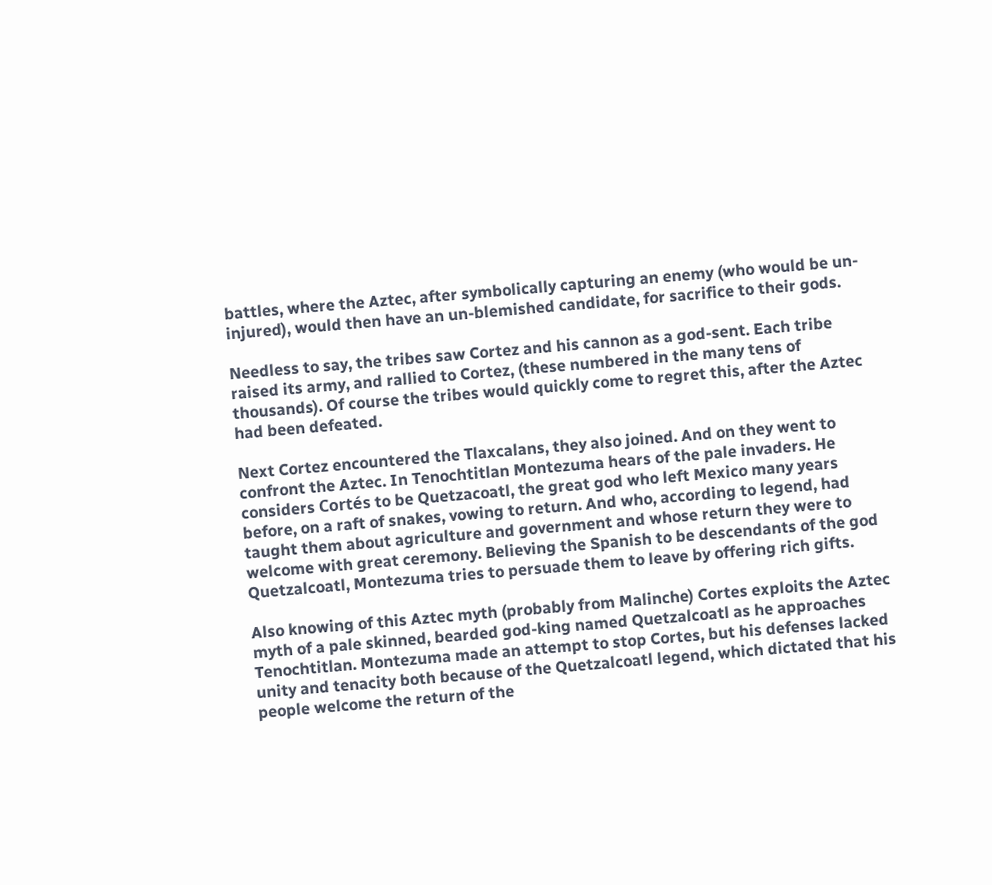battles, where the Aztec, after symbolically capturing an enemy (who would be un-injured), would then have an un-blemished candidate, for sacrifice to their gods.

Needless to say, the tribes saw Cortez and his cannon as a god-sent. Each tribe raised its army, and rallied to Cortez, (these numbered in the many tens of thousands). Of course the tribes would quickly come to regret this, after the Aztec had been defeated.

Next Cortez encountered the Tlaxcalans, they also joined. And on they went to confront the Aztec. In Tenochtitlan Montezuma hears of the pale invaders. He considers Cortés to be Quetzacoatl, the great god who left Mexico many years before, on a raft of snakes, vowing to return. And who, according to legend, had taught them about agriculture and government and whose return they were to welcome with great ceremony. Believing the Spanish to be descendants of the god Quetzalcoatl, Montezuma tries to persuade them to leave by offering rich gifts.

Also knowing of this Aztec myth (probably from Malinche) Cortes exploits the Aztec myth of a pale skinned, bearded god-king named Quetzalcoatl as he approaches Tenochtitlan. Montezuma made an attempt to stop Cortes, but his defenses lacked unity and tenacity both because of the Quetzalcoatl legend, which dictated that his people welcome the return of the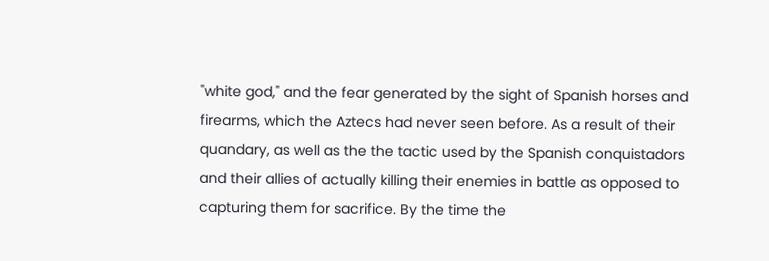"white god," and the fear generated by the sight of Spanish horses and firearms, which the Aztecs had never seen before. As a result of their quandary, as well as the the tactic used by the Spanish conquistadors and their allies of actually killing their enemies in battle as opposed to capturing them for sacrifice. By the time the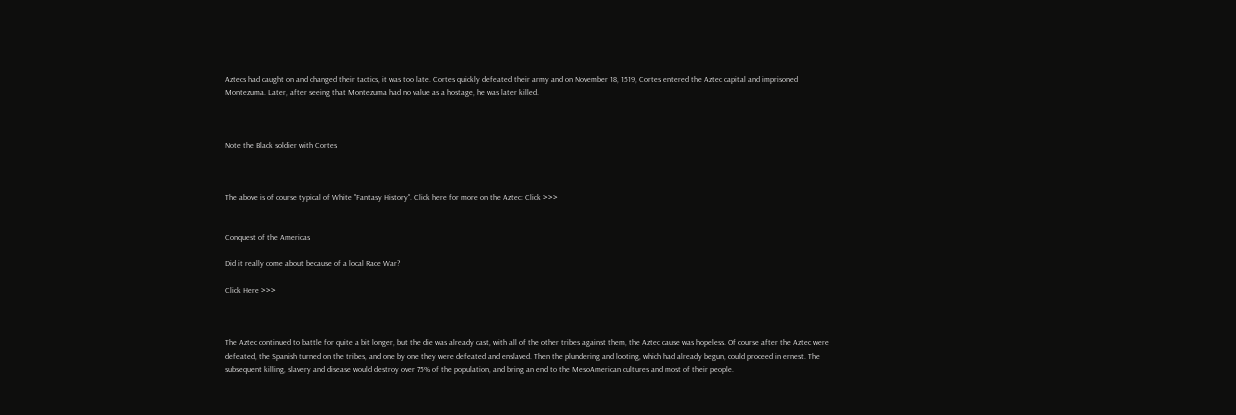Aztecs had caught on and changed their tactics, it was too late. Cortes quickly defeated their army and on November 18, 1519, Cortes entered the Aztec capital and imprisoned Montezuma. Later, after seeing that Montezuma had no value as a hostage, he was later killed.



Note the Black soldier with Cortes



The above is of course typical of White "Fantasy History". Click here for more on the Aztec: Click >>>


Conquest of the Americas

Did it really come about because of a local Race War?

Click Here >>>



The Aztec continued to battle for quite a bit longer, but the die was already cast, with all of the other tribes against them, the Aztec cause was hopeless. Of course after the Aztec were defeated, the Spanish turned on the tribes, and one by one they were defeated and enslaved. Then the plundering and looting, which had already begun, could proceed in ernest. The subsequent killing, slavery and disease would destroy over 75% of the population, and bring an end to the MesoAmerican cultures and most of their people.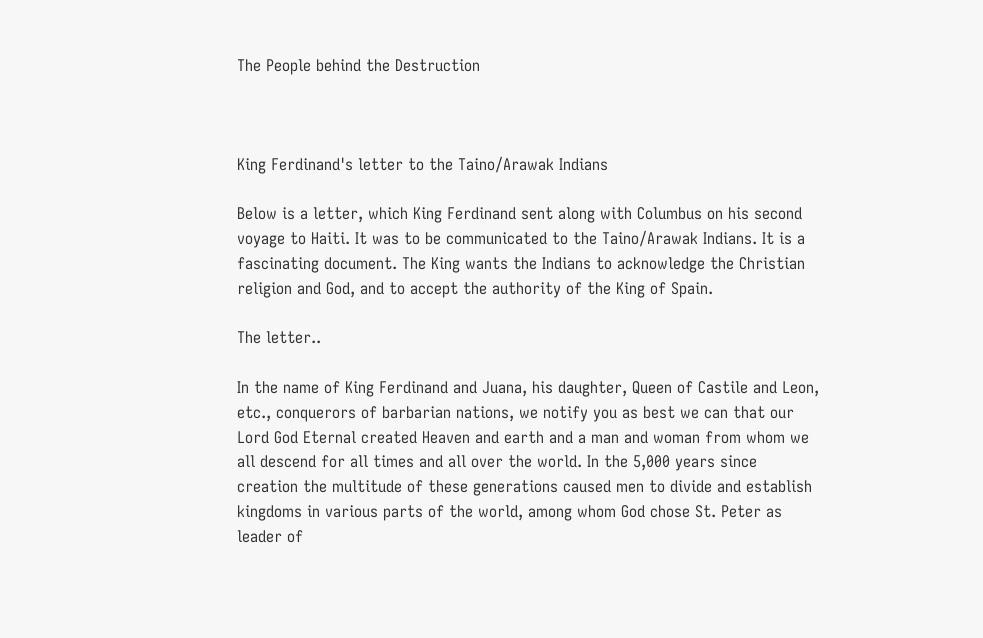The People behind the Destruction



King Ferdinand's letter to the Taino/Arawak Indians

Below is a letter, which King Ferdinand sent along with Columbus on his second voyage to Haiti. It was to be communicated to the Taino/Arawak Indians. It is a fascinating document. The King wants the Indians to acknowledge the Christian religion and God, and to accept the authority of the King of Spain.

The letter..

In the name of King Ferdinand and Juana, his daughter, Queen of Castile and Leon, etc., conquerors of barbarian nations, we notify you as best we can that our Lord God Eternal created Heaven and earth and a man and woman from whom we all descend for all times and all over the world. In the 5,000 years since creation the multitude of these generations caused men to divide and establish kingdoms in various parts of the world, among whom God chose St. Peter as leader of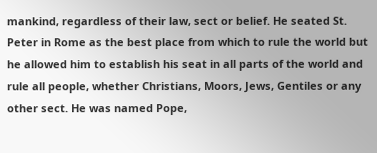mankind, regardless of their law, sect or belief. He seated St. Peter in Rome as the best place from which to rule the world but he allowed him to establish his seat in all parts of the world and rule all people, whether Christians, Moors, Jews, Gentiles or any other sect. He was named Pope,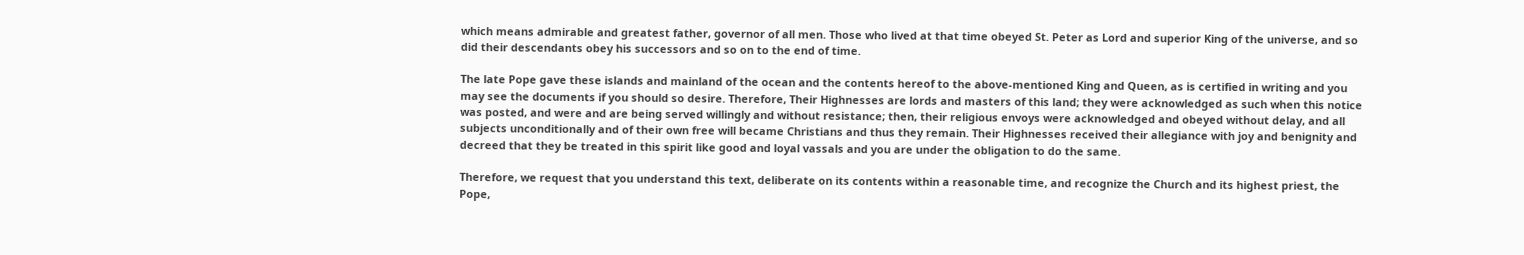which means admirable and greatest father, governor of all men. Those who lived at that time obeyed St. Peter as Lord and superior King of the universe, and so did their descendants obey his successors and so on to the end of time.

The late Pope gave these islands and mainland of the ocean and the contents hereof to the above-mentioned King and Queen, as is certified in writing and you may see the documents if you should so desire. Therefore, Their Highnesses are lords and masters of this land; they were acknowledged as such when this notice was posted, and were and are being served willingly and without resistance; then, their religious envoys were acknowledged and obeyed without delay, and all subjects unconditionally and of their own free will became Christians and thus they remain. Their Highnesses received their allegiance with joy and benignity and decreed that they be treated in this spirit like good and loyal vassals and you are under the obligation to do the same.

Therefore, we request that you understand this text, deliberate on its contents within a reasonable time, and recognize the Church and its highest priest, the Pope,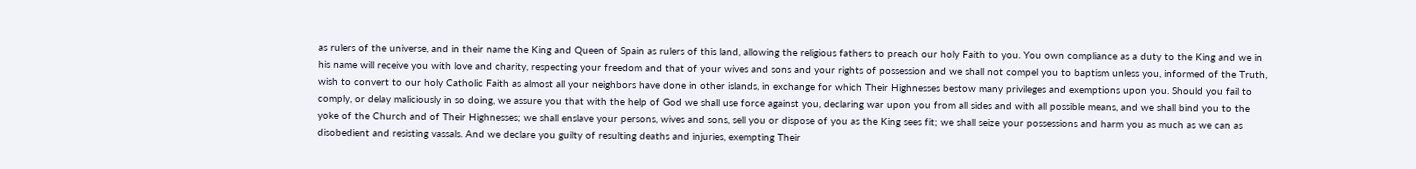as rulers of the universe, and in their name the King and Queen of Spain as rulers of this land, allowing the religious fathers to preach our holy Faith to you. You own compliance as a duty to the King and we in his name will receive you with love and charity, respecting your freedom and that of your wives and sons and your rights of possession and we shall not compel you to baptism unless you, informed of the Truth, wish to convert to our holy Catholic Faith as almost all your neighbors have done in other islands, in exchange for which Their Highnesses bestow many privileges and exemptions upon you. Should you fail to comply, or delay maliciously in so doing, we assure you that with the help of God we shall use force against you, declaring war upon you from all sides and with all possible means, and we shall bind you to the yoke of the Church and of Their Highnesses; we shall enslave your persons, wives and sons, sell you or dispose of you as the King sees fit; we shall seize your possessions and harm you as much as we can as disobedient and resisting vassals. And we declare you guilty of resulting deaths and injuries, exempting Their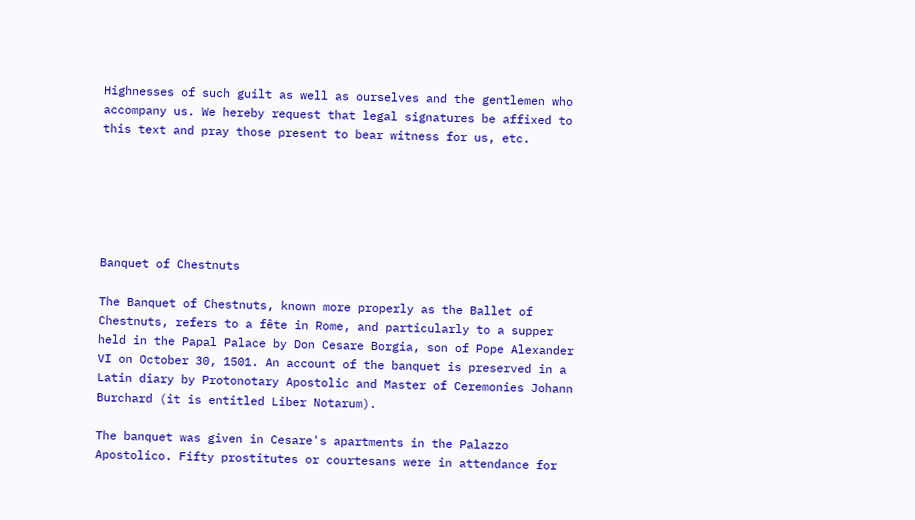Highnesses of such guilt as well as ourselves and the gentlemen who accompany us. We hereby request that legal signatures be affixed to this text and pray those present to bear witness for us, etc.






Banquet of Chestnuts

The Banquet of Chestnuts, known more properly as the Ballet of Chestnuts, refers to a fête in Rome, and particularly to a supper held in the Papal Palace by Don Cesare Borgia, son of Pope Alexander VI on October 30, 1501. An account of the banquet is preserved in a Latin diary by Protonotary Apostolic and Master of Ceremonies Johann Burchard (it is entitled Liber Notarum).

The banquet was given in Cesare's apartments in the Palazzo Apostolico. Fifty prostitutes or courtesans were in attendance for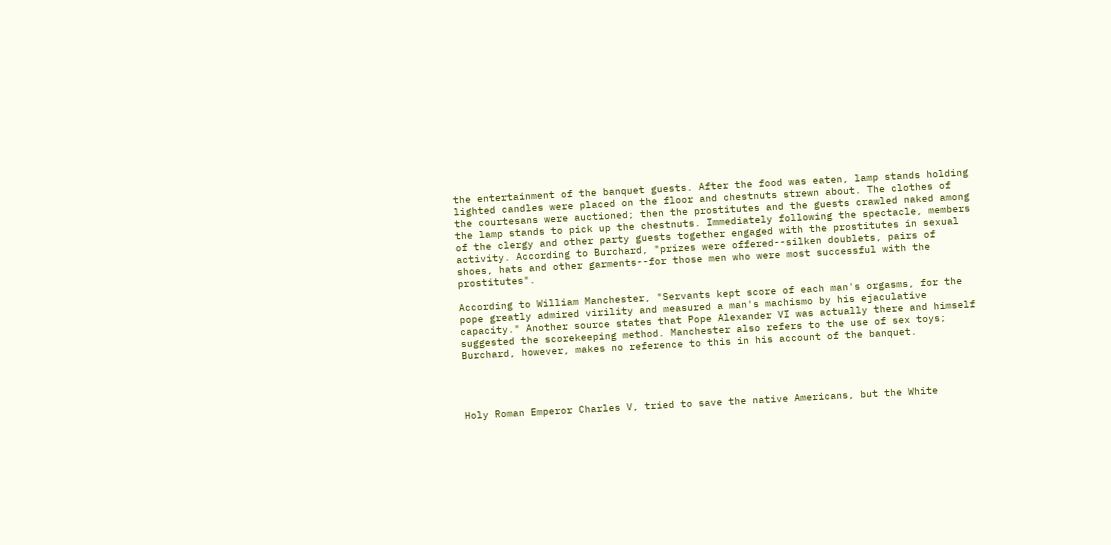the entertainment of the banquet guests. After the food was eaten, lamp stands holding lighted candles were placed on the floor and chestnuts strewn about. The clothes of the courtesans were auctioned; then the prostitutes and the guests crawled naked among the lamp stands to pick up the chestnuts. Immediately following the spectacle, members of the clergy and other party guests together engaged with the prostitutes in sexual activity. According to Burchard, "prizes were offered--silken doublets, pairs of shoes, hats and other garments--for those men who were most successful with the prostitutes".

According to William Manchester, "Servants kept score of each man's orgasms, for the pope greatly admired virility and measured a man's machismo by his ejaculative capacity." Another source states that Pope Alexander VI was actually there and himself suggested the scorekeeping method. Manchester also refers to the use of sex toys; Burchard, however, makes no reference to this in his account of the banquet.




Holy Roman Emperor Charles V, tried to save the native Americans, but the White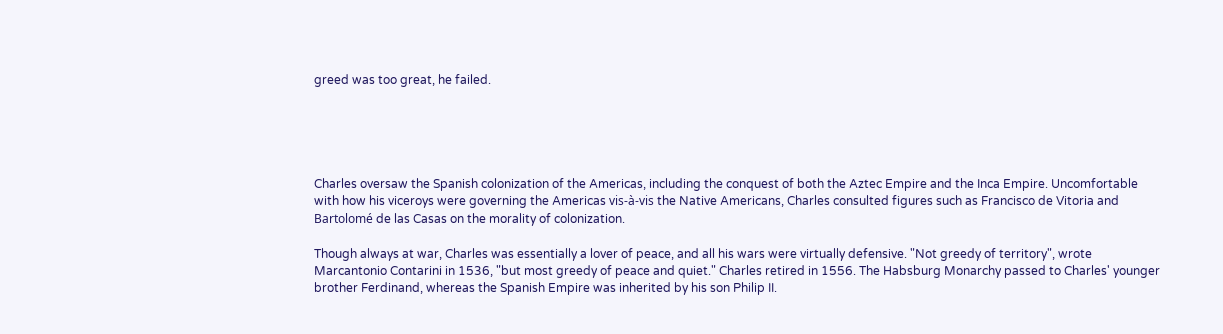greed was too great, he failed.





Charles oversaw the Spanish colonization of the Americas, including the conquest of both the Aztec Empire and the Inca Empire. Uncomfortable with how his viceroys were governing the Americas vis-à-vis the Native Americans, Charles consulted figures such as Francisco de Vitoria and Bartolomé de las Casas on the morality of colonization.

Though always at war, Charles was essentially a lover of peace, and all his wars were virtually defensive. "Not greedy of territory", wrote Marcantonio Contarini in 1536, "but most greedy of peace and quiet." Charles retired in 1556. The Habsburg Monarchy passed to Charles' younger brother Ferdinand, whereas the Spanish Empire was inherited by his son Philip II.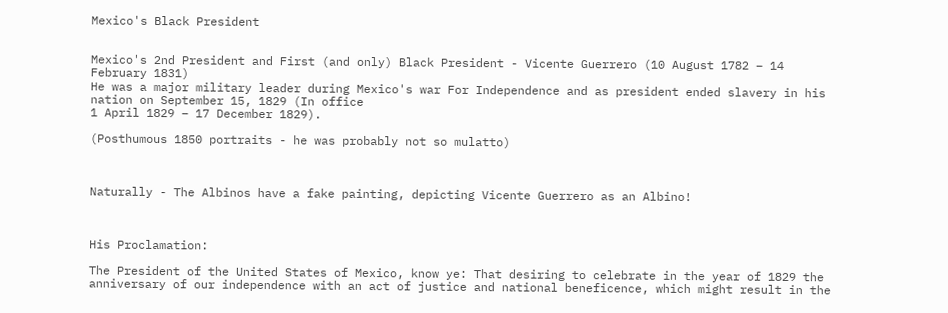Mexico's Black President


Mexico's 2nd President and First (and only) Black President - Vicente Guerrero (10 August 1782 – 14 February 1831)
He was a major military leader during Mexico's war For Independence and as president ended slavery in his nation on September 15, 1829 (In office
1 April 1829 – 17 December 1829).

(Posthumous 1850 portraits - he was probably not so mulatto)



Naturally - The Albinos have a fake painting, depicting Vicente Guerrero as an Albino!



His Proclamation:

The President of the United States of Mexico, know ye: That desiring to celebrate in the year of 1829 the anniversary of our independence with an act of justice and national beneficence, which might result in the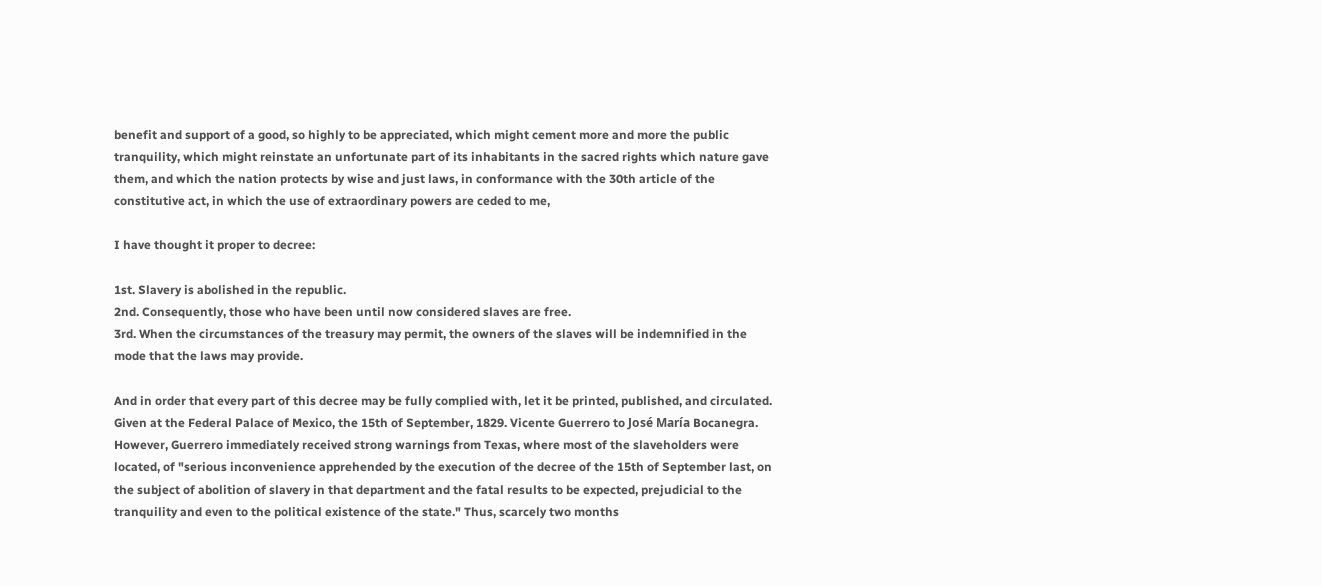benefit and support of a good, so highly to be appreciated, which might cement more and more the public tranquility, which might reinstate an unfortunate part of its inhabitants in the sacred rights which nature gave them, and which the nation protects by wise and just laws, in conformance with the 30th article of the constitutive act, in which the use of extraordinary powers are ceded to me,

I have thought it proper to decree:

1st. Slavery is abolished in the republic.
2nd. Consequently, those who have been until now considered slaves are free.
3rd. When the circumstances of the treasury may permit, the owners of the slaves will be indemnified in the mode that the laws may provide.

And in order that every part of this decree may be fully complied with, let it be printed, published, and circulated. Given at the Federal Palace of Mexico, the 15th of September, 1829. Vicente Guerrero to José María Bocanegra. However, Guerrero immediately received strong warnings from Texas, where most of the slaveholders were located, of "serious inconvenience apprehended by the execution of the decree of the 15th of September last, on the subject of abolition of slavery in that department and the fatal results to be expected, prejudicial to the tranquility and even to the political existence of the state." Thus, scarcely two months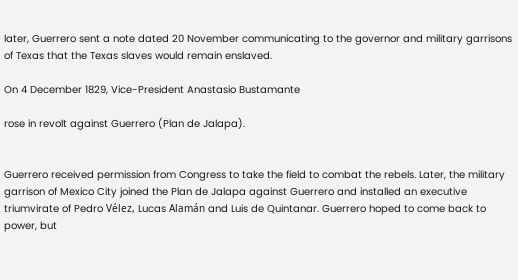later, Guerrero sent a note dated 20 November communicating to the governor and military garrisons of Texas that the Texas slaves would remain enslaved.

On 4 December 1829, Vice-President Anastasio Bustamante

rose in revolt against Guerrero (Plan de Jalapa).


Guerrero received permission from Congress to take the field to combat the rebels. Later, the military garrison of Mexico City joined the Plan de Jalapa against Guerrero and installed an executive triumvirate of Pedro Vélez, Lucas Alamán and Luis de Quintanar. Guerrero hoped to come back to power, but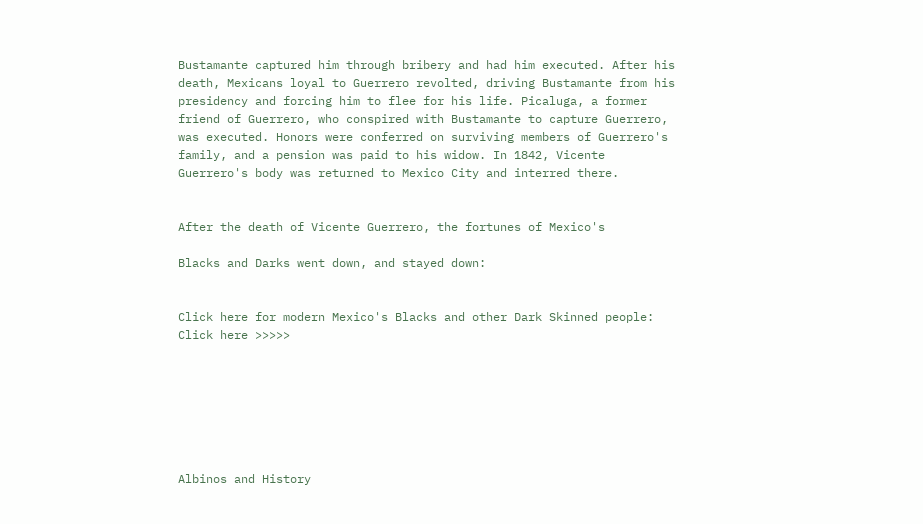Bustamante captured him through bribery and had him executed. After his death, Mexicans loyal to Guerrero revolted, driving Bustamante from his presidency and forcing him to flee for his life. Picaluga, a former friend of Guerrero, who conspired with Bustamante to capture Guerrero, was executed. Honors were conferred on surviving members of Guerrero's family, and a pension was paid to his widow. In 1842, Vicente Guerrero's body was returned to Mexico City and interred there.


After the death of Vicente Guerrero, the fortunes of Mexico's

Blacks and Darks went down, and stayed down:


Click here for modern Mexico's Blacks and other Dark Skinned people: Click here >>>>>







Albinos and History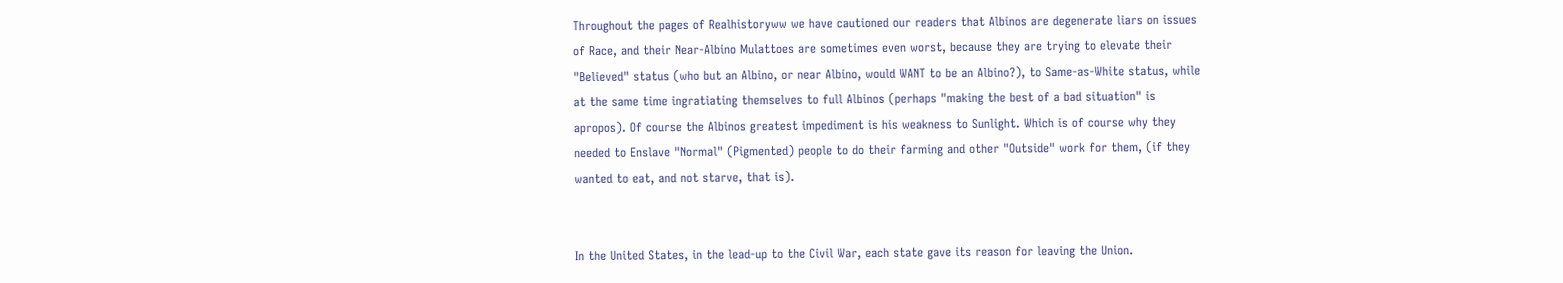Throughout the pages of Realhistoryww we have cautioned our readers that Albinos are degenerate liars on issues of Race, and their Near-Albino Mulattoes are sometimes even worst, because they are trying to elevate their "Believed" status (who but an Albino, or near Albino, would WANT to be an Albino?), to Same-as-White status, while at the same time ingratiating themselves to full Albinos (perhaps "making the best of a bad situation" is apropos). Of course the Albinos greatest impediment is his weakness to Sunlight. Which is of course why they needed to Enslave "Normal" (Pigmented) people to do their farming and other "Outside" work for them, (if they wanted to eat, and not starve, that is).


In the United States, in the lead-up to the Civil War, each state gave its reason for leaving the Union.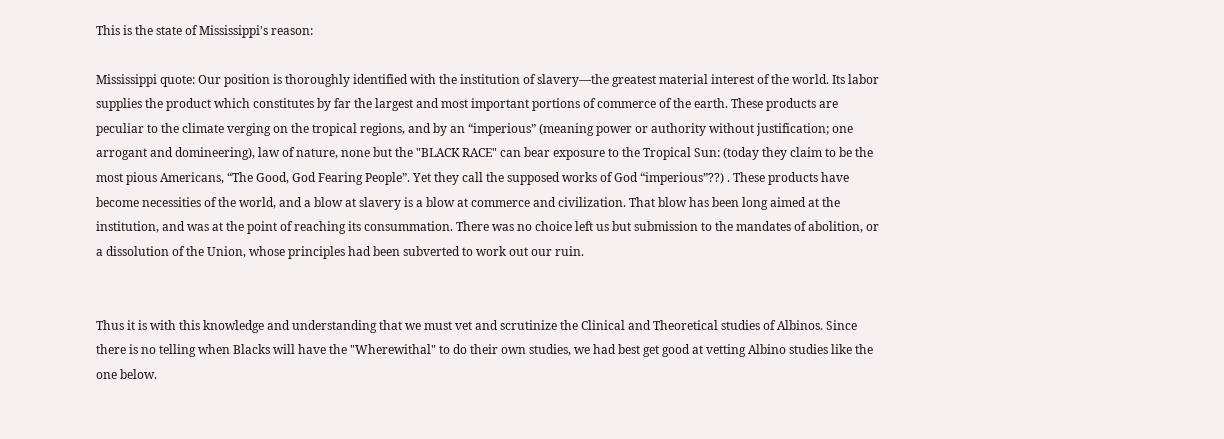This is the state of Mississippi's reason:

Mississippi quote: Our position is thoroughly identified with the institution of slavery—the greatest material interest of the world. Its labor supplies the product which constitutes by far the largest and most important portions of commerce of the earth. These products are peculiar to the climate verging on the tropical regions, and by an “imperious” (meaning power or authority without justification; one arrogant and domineering), law of nature, none but the "BLACK RACE" can bear exposure to the Tropical Sun: (today they claim to be the most pious Americans, “The Good, God Fearing People”. Yet they call the supposed works of God “imperious”??) . These products have become necessities of the world, and a blow at slavery is a blow at commerce and civilization. That blow has been long aimed at the institution, and was at the point of reaching its consummation. There was no choice left us but submission to the mandates of abolition, or a dissolution of the Union, whose principles had been subverted to work out our ruin.


Thus it is with this knowledge and understanding that we must vet and scrutinize the Clinical and Theoretical studies of Albinos. Since there is no telling when Blacks will have the "Wherewithal" to do their own studies, we had best get good at vetting Albino studies like the one below.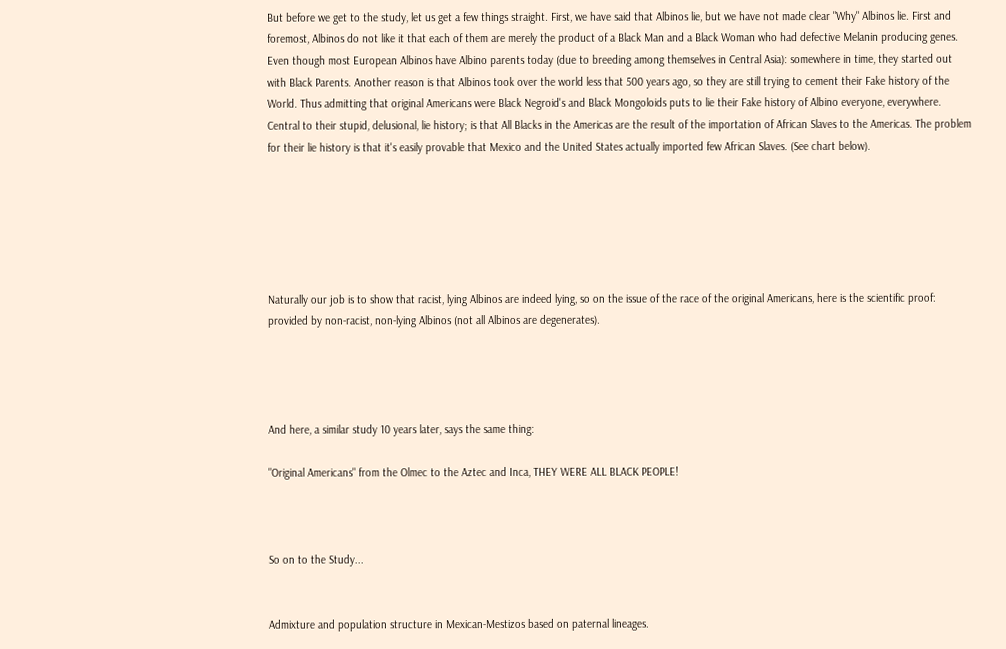But before we get to the study, let us get a few things straight. First, we have said that Albinos lie, but we have not made clear "Why" Albinos lie. First and foremost, Albinos do not like it that each of them are merely the product of a Black Man and a Black Woman who had defective Melanin producing genes. Even though most European Albinos have Albino parents today (due to breeding among themselves in Central Asia): somewhere in time, they started out with Black Parents. Another reason is that Albinos took over the world less that 500 years ago, so they are still trying to cement their Fake history of the World. Thus admitting that original Americans were Black Negroid's and Black Mongoloids puts to lie their Fake history of Albino everyone, everywhere. Central to their stupid, delusional, lie history; is that All Blacks in the Americas are the result of the importation of African Slaves to the Americas. The problem for their lie history is that it's easily provable that Mexico and the United States actually imported few African Slaves. (See chart below).






Naturally our job is to show that racist, lying Albinos are indeed lying, so on the issue of the race of the original Americans, here is the scientific proof: provided by non-racist, non-lying Albinos (not all Albinos are degenerates).




And here, a similar study 10 years later, says the same thing:

"Original Americans" from the Olmec to the Aztec and Inca, THEY WERE ALL BLACK PEOPLE!



So on to the Study...


Admixture and population structure in Mexican-Mestizos based on paternal lineages.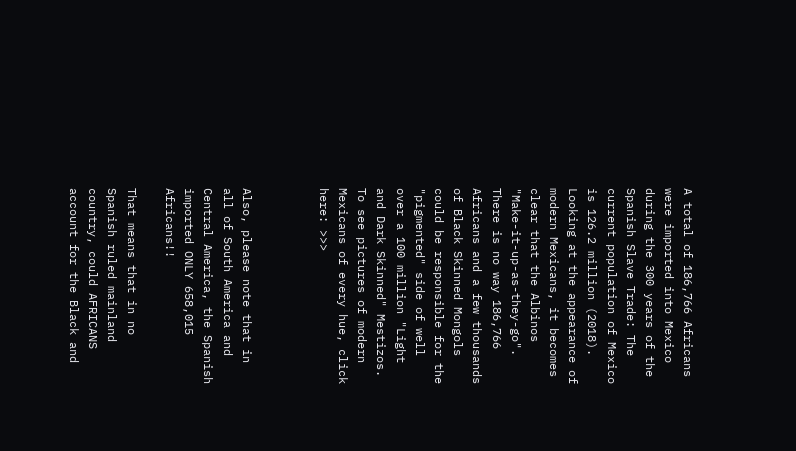A total of 186,766 Africans were imported into Mexico during the 300 years of the Spanish Slave Trade: The current population of Mexico is 126.2 million (2018). Looking at the appearance of modern Mexicans, it becomes clear that the Albinos "Make-it-up-as-they-go". There is no way 186,766 Africans and a few thousands of Black Skinned Mongols could be responsible for the "pigmented" side of well over a 100 million "Light and Dark Skinned" Mestizos. To see pictures of modern Mexicans of every hue, click here: >>>



Also, please note that in all of South America and Central America, the Spanish imported ONLY 658,015 Africans!!

That means that in no Spanish ruled mainland country, could AFRICANS account for the Black and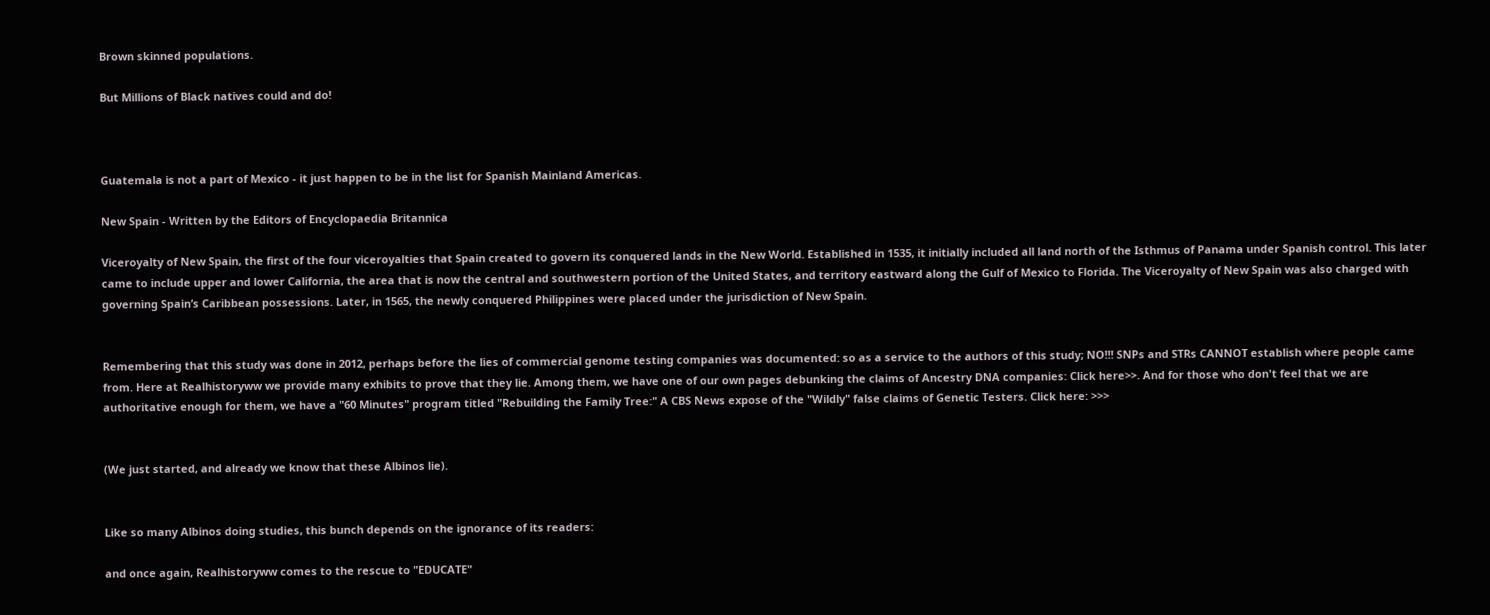Brown skinned populations.

But Millions of Black natives could and do!



Guatemala is not a part of Mexico - it just happen to be in the list for Spanish Mainland Americas.

New Spain - Written by the Editors of Encyclopaedia Britannica

Viceroyalty of New Spain, the first of the four viceroyalties that Spain created to govern its conquered lands in the New World. Established in 1535, it initially included all land north of the Isthmus of Panama under Spanish control. This later came to include upper and lower California, the area that is now the central and southwestern portion of the United States, and territory eastward along the Gulf of Mexico to Florida. The Viceroyalty of New Spain was also charged with governing Spain’s Caribbean possessions. Later, in 1565, the newly conquered Philippines were placed under the jurisdiction of New Spain.


Remembering that this study was done in 2012, perhaps before the lies of commercial genome testing companies was documented: so as a service to the authors of this study; NO!!! SNPs and STRs CANNOT establish where people came from. Here at Realhistoryww we provide many exhibits to prove that they lie. Among them, we have one of our own pages debunking the claims of Ancestry DNA companies: Click here>>. And for those who don't feel that we are authoritative enough for them, we have a "60 Minutes" program titled "Rebuilding the Family Tree:" A CBS News expose of the "Wildly" false claims of Genetic Testers. Click here: >>>


(We just started, and already we know that these Albinos lie).


Like so many Albinos doing studies, this bunch depends on the ignorance of its readers:

and once again, Realhistoryww comes to the rescue to "EDUCATE"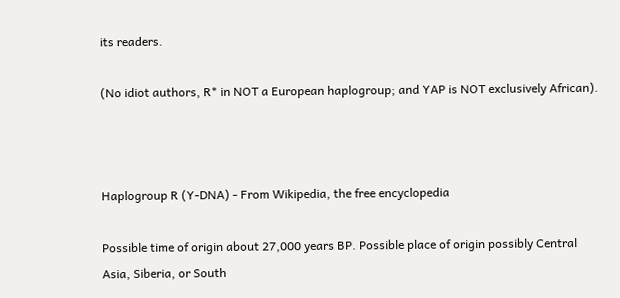its readers.

(No idiot authors, R* in NOT a European haplogroup; and YAP is NOT exclusively African).



Haplogroup R (Y-DNA) - From Wikipedia, the free encyclopedia

Possible time of origin about 27,000 years BP. Possible place of origin possibly Central Asia, Siberia, or South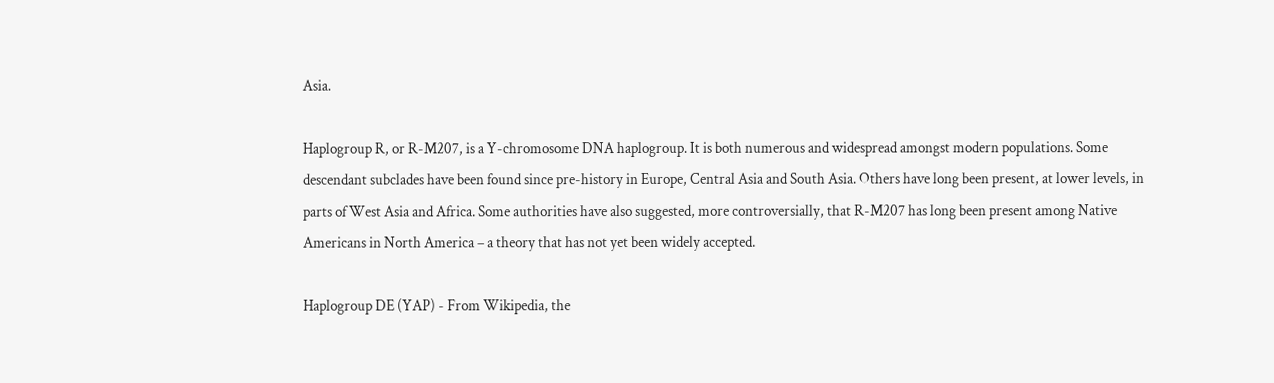Asia.

Haplogroup R, or R-M207, is a Y-chromosome DNA haplogroup. It is both numerous and widespread amongst modern populations. Some descendant subclades have been found since pre-history in Europe, Central Asia and South Asia. Others have long been present, at lower levels, in parts of West Asia and Africa. Some authorities have also suggested, more controversially, that R-M207 has long been present among Native Americans in North America – a theory that has not yet been widely accepted.

Haplogroup DE (YAP) - From Wikipedia, the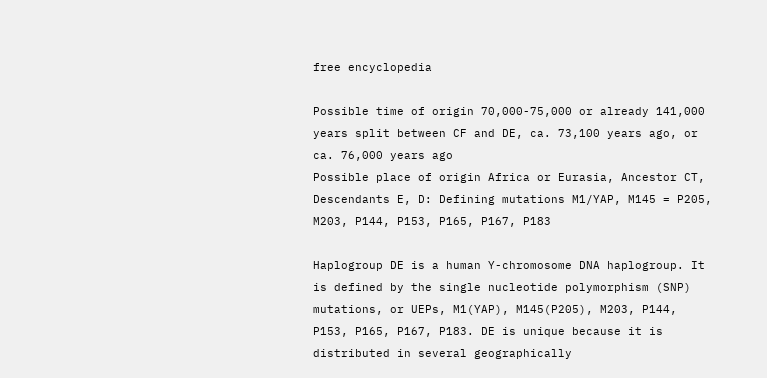free encyclopedia

Possible time of origin 70,000-75,000 or already 141,000 years split between CF and DE, ca. 73,100 years ago, or ca. 76,000 years ago
Possible place of origin Africa or Eurasia, Ancestor CT, Descendants E, D: Defining mutations M1/YAP, M145 = P205, M203, P144, P153, P165, P167, P183

Haplogroup DE is a human Y-chromosome DNA haplogroup. It is defined by the single nucleotide polymorphism (SNP) mutations, or UEPs, M1(YAP), M145(P205), M203, P144, P153, P165, P167, P183. DE is unique because it is distributed in several geographically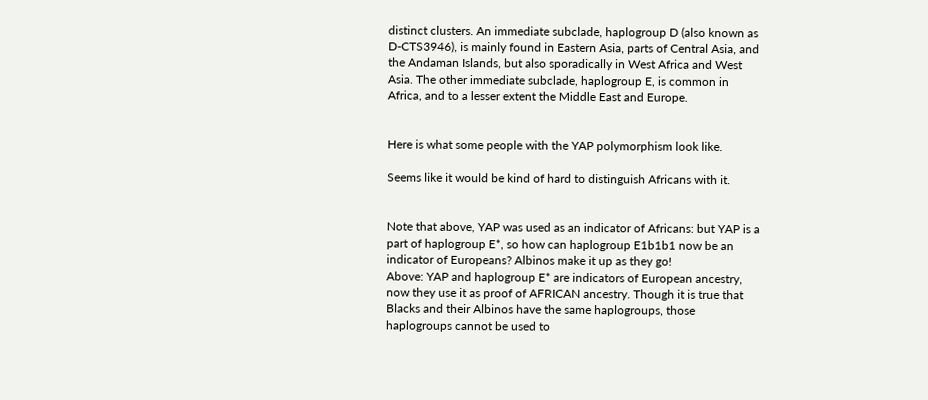distinct clusters. An immediate subclade, haplogroup D (also known as D-CTS3946), is mainly found in Eastern Asia, parts of Central Asia, and the Andaman Islands, but also sporadically in West Africa and West Asia. The other immediate subclade, haplogroup E, is common in Africa, and to a lesser extent the Middle East and Europe.


Here is what some people with the YAP polymorphism look like.

Seems like it would be kind of hard to distinguish Africans with it.


Note that above, YAP was used as an indicator of Africans: but YAP is a part of haplogroup E*, so how can haplogroup E1b1b1 now be an indicator of Europeans? Albinos make it up as they go!
Above: YAP and haplogroup E* are indicators of European ancestry, now they use it as proof of AFRICAN ancestry. Though it is true that Blacks and their Albinos have the same haplogroups, those haplogroups cannot be used to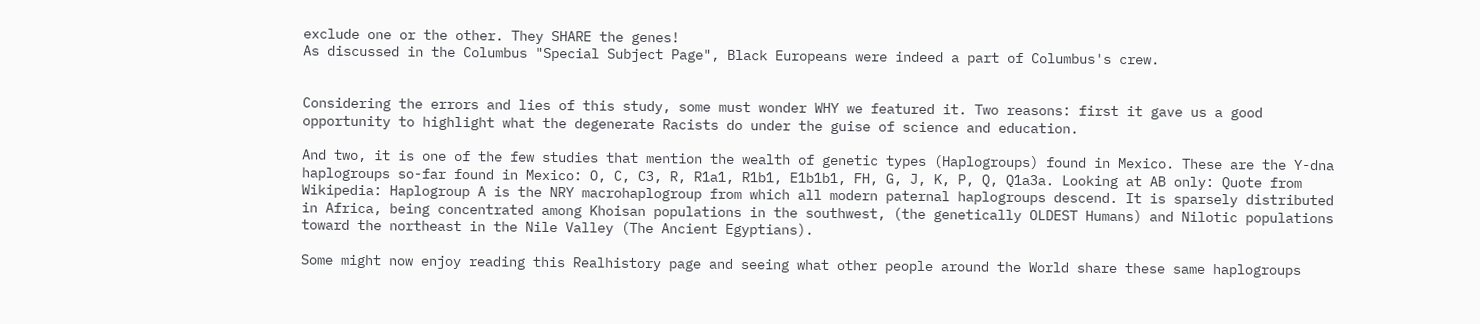exclude one or the other. They SHARE the genes!
As discussed in the Columbus "Special Subject Page", Black Europeans were indeed a part of Columbus's crew.


Considering the errors and lies of this study, some must wonder WHY we featured it. Two reasons: first it gave us a good opportunity to highlight what the degenerate Racists do under the guise of science and education.

And two, it is one of the few studies that mention the wealth of genetic types (Haplogroups) found in Mexico. These are the Y-dna haplogroups so-far found in Mexico: O, C, C3, R, R1a1, R1b1, E1b1b1, FH, G, J, K, P, Q, Q1a3a. Looking at AB only: Quote from Wikipedia: Haplogroup A is the NRY macrohaplogroup from which all modern paternal haplogroups descend. It is sparsely distributed in Africa, being concentrated among Khoisan populations in the southwest, (the genetically OLDEST Humans) and Nilotic populations toward the northeast in the Nile Valley (The Ancient Egyptians).

Some might now enjoy reading this Realhistory page and seeing what other people around the World share these same haplogroups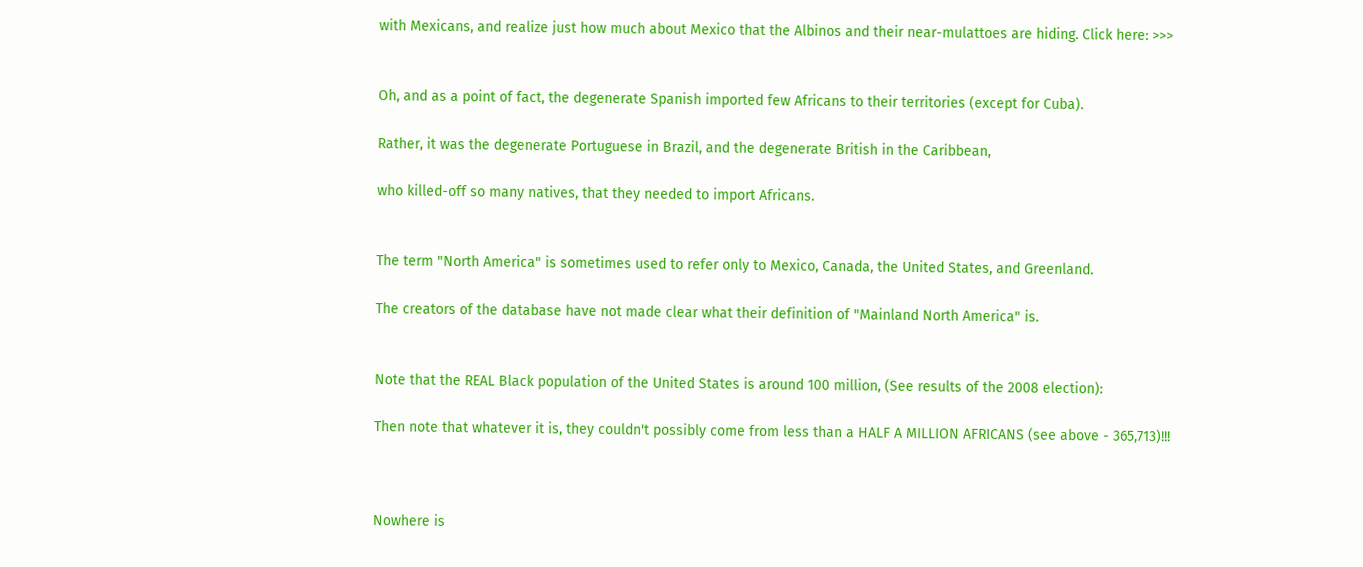with Mexicans, and realize just how much about Mexico that the Albinos and their near-mulattoes are hiding. Click here: >>>


Oh, and as a point of fact, the degenerate Spanish imported few Africans to their territories (except for Cuba).

Rather, it was the degenerate Portuguese in Brazil, and the degenerate British in the Caribbean,

who killed-off so many natives, that they needed to import Africans.


The term "North America" is sometimes used to refer only to Mexico, Canada, the United States, and Greenland.

The creators of the database have not made clear what their definition of "Mainland North America" is.


Note that the REAL Black population of the United States is around 100 million, (See results of the 2008 election):

Then note that whatever it is, they couldn't possibly come from less than a HALF A MILLION AFRICANS (see above - 365,713)!!!



Nowhere is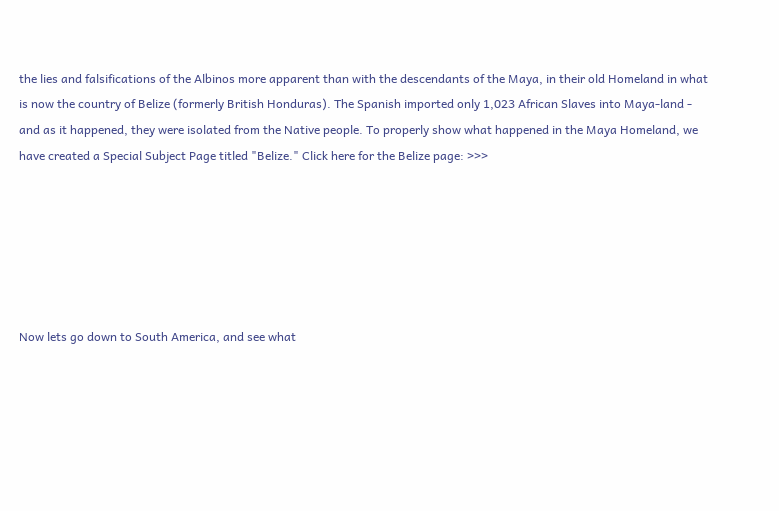the lies and falsifications of the Albinos more apparent than with the descendants of the Maya, in their old Homeland in what is now the country of Belize (formerly British Honduras). The Spanish imported only 1,023 African Slaves into Maya-land - and as it happened, they were isolated from the Native people. To properly show what happened in the Maya Homeland, we have created a Special Subject Page titled "Belize." Click here for the Belize page: >>>






Now lets go down to South America, and see what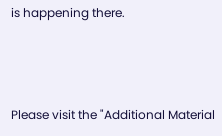is happening there.



Please visit the "Additional Material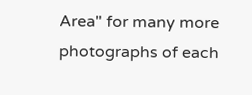Area" for many more photographs of each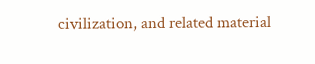civilization, and related material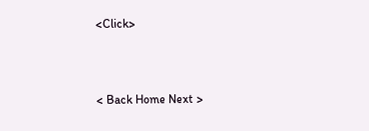<Click>



< Back Home Next >